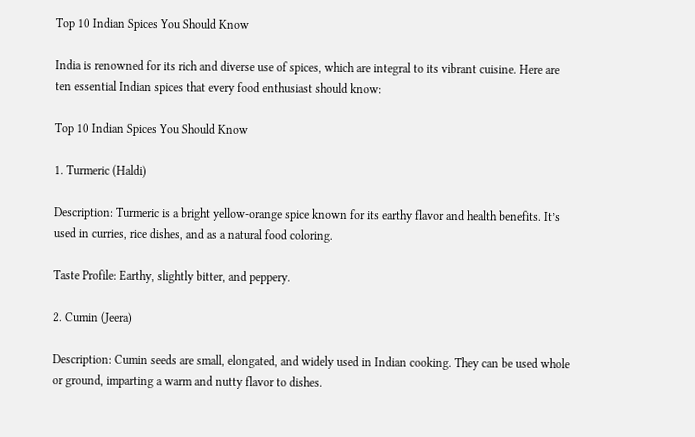Top 10 Indian Spices You Should Know

India is renowned for its rich and diverse use of spices, which are integral to its vibrant cuisine. Here are ten essential Indian spices that every food enthusiast should know:

Top 10 Indian Spices You Should Know

1. Turmeric (Haldi)

Description: Turmeric is a bright yellow-orange spice known for its earthy flavor and health benefits. It’s used in curries, rice dishes, and as a natural food coloring.

Taste Profile: Earthy, slightly bitter, and peppery.

2. Cumin (Jeera)

Description: Cumin seeds are small, elongated, and widely used in Indian cooking. They can be used whole or ground, imparting a warm and nutty flavor to dishes.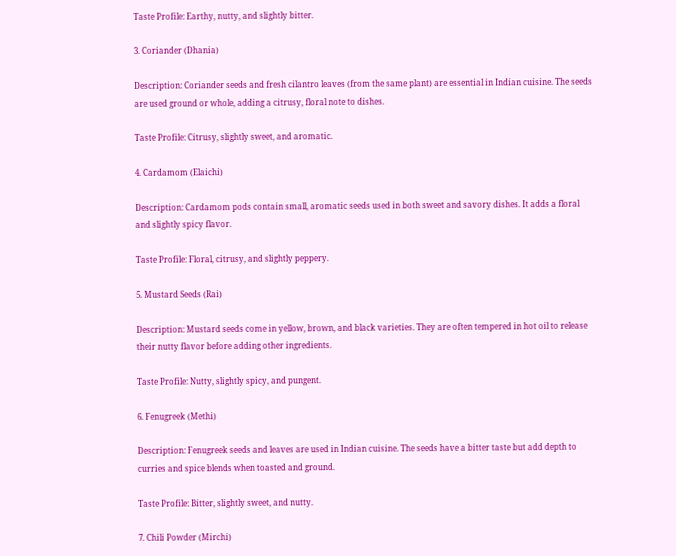Taste Profile: Earthy, nutty, and slightly bitter.

3. Coriander (Dhania)

Description: Coriander seeds and fresh cilantro leaves (from the same plant) are essential in Indian cuisine. The seeds are used ground or whole, adding a citrusy, floral note to dishes.

Taste Profile: Citrusy, slightly sweet, and aromatic.

4. Cardamom (Elaichi)

Description: Cardamom pods contain small, aromatic seeds used in both sweet and savory dishes. It adds a floral and slightly spicy flavor.

Taste Profile: Floral, citrusy, and slightly peppery.

5. Mustard Seeds (Rai)

Description: Mustard seeds come in yellow, brown, and black varieties. They are often tempered in hot oil to release their nutty flavor before adding other ingredients.

Taste Profile: Nutty, slightly spicy, and pungent.

6. Fenugreek (Methi)

Description: Fenugreek seeds and leaves are used in Indian cuisine. The seeds have a bitter taste but add depth to curries and spice blends when toasted and ground.

Taste Profile: Bitter, slightly sweet, and nutty.

7. Chili Powder (Mirchi)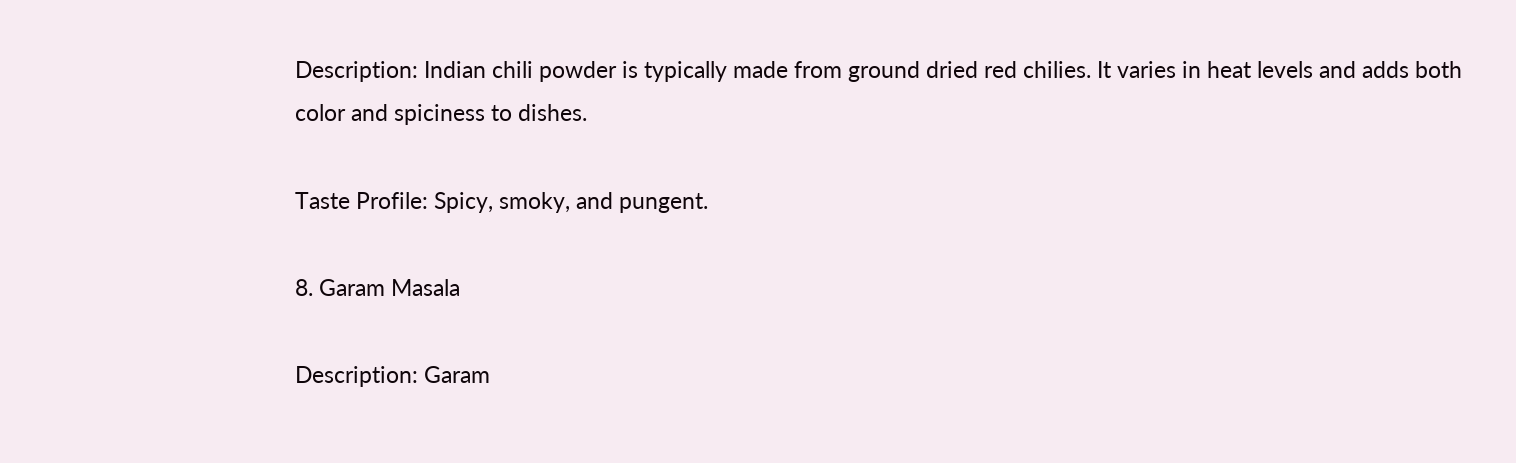Description: Indian chili powder is typically made from ground dried red chilies. It varies in heat levels and adds both color and spiciness to dishes.

Taste Profile: Spicy, smoky, and pungent.

8. Garam Masala

Description: Garam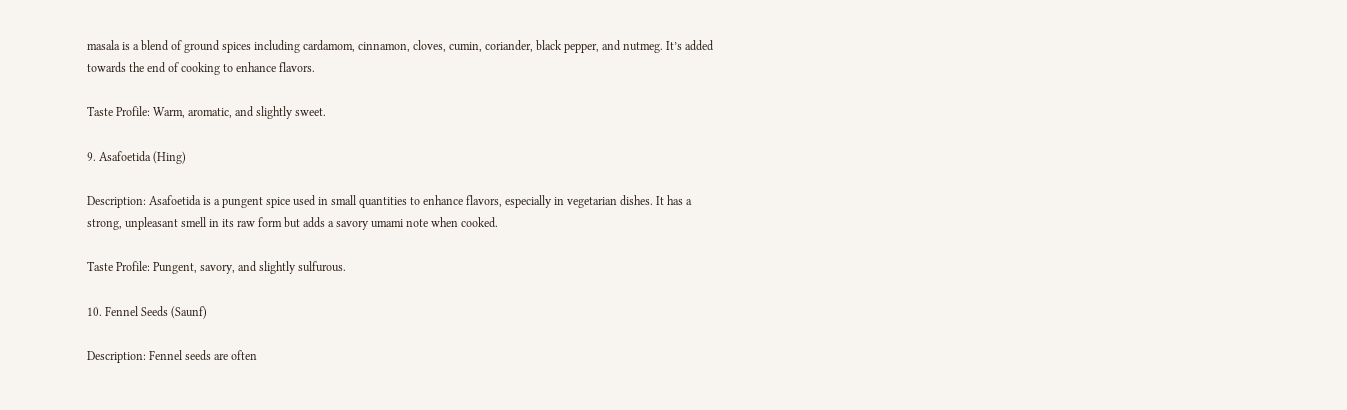masala is a blend of ground spices including cardamom, cinnamon, cloves, cumin, coriander, black pepper, and nutmeg. It’s added towards the end of cooking to enhance flavors.

Taste Profile: Warm, aromatic, and slightly sweet.

9. Asafoetida (Hing)

Description: Asafoetida is a pungent spice used in small quantities to enhance flavors, especially in vegetarian dishes. It has a strong, unpleasant smell in its raw form but adds a savory umami note when cooked.

Taste Profile: Pungent, savory, and slightly sulfurous.

10. Fennel Seeds (Saunf)

Description: Fennel seeds are often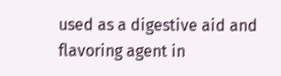used as a digestive aid and flavoring agent in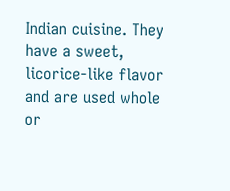Indian cuisine. They have a sweet, licorice-like flavor and are used whole or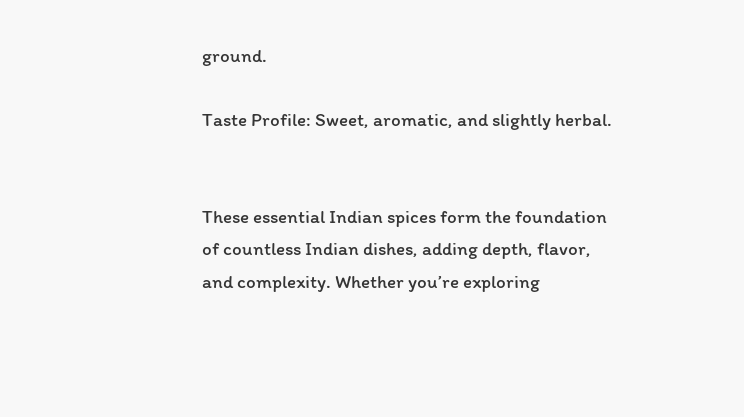ground.

Taste Profile: Sweet, aromatic, and slightly herbal.


These essential Indian spices form the foundation of countless Indian dishes, adding depth, flavor, and complexity. Whether you’re exploring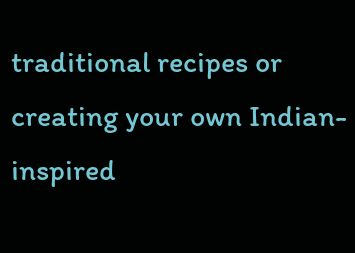traditional recipes or creating your own Indian-inspired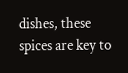dishes, these spices are key to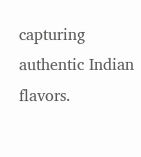capturing authentic Indian flavors.